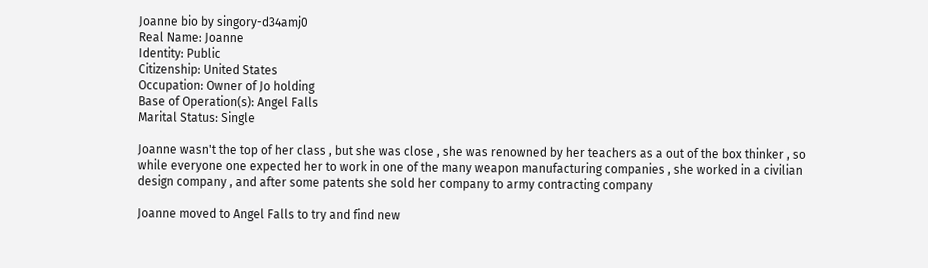Joanne bio by singory-d34amj0
Real Name: Joanne
Identity: Public
Citizenship: United States
Occupation: Owner of Jo holding
Base of Operation(s): Angel Falls
Marital Status: Single

Joanne wasn't the top of her class , but she was close , she was renowned by her teachers as a out of the box thinker , so while everyone one expected her to work in one of the many weapon manufacturing companies , she worked in a civilian design company , and after some patents she sold her company to army contracting company

Joanne moved to Angel Falls to try and find new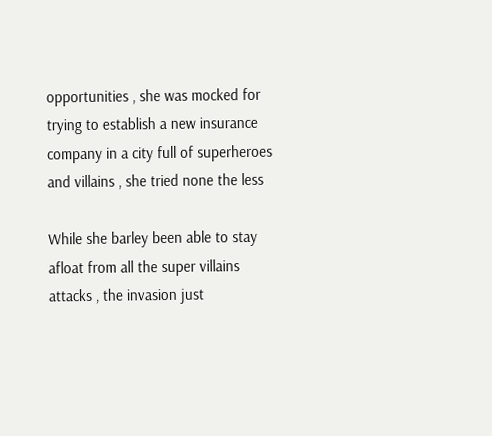opportunities , she was mocked for trying to establish a new insurance company in a city full of superheroes and villains , she tried none the less

While she barley been able to stay afloat from all the super villains attacks , the invasion just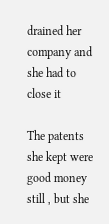drained her company and she had to close it

The patents she kept were good money still , but she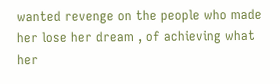wanted revenge on the people who made her lose her dream , of achieving what her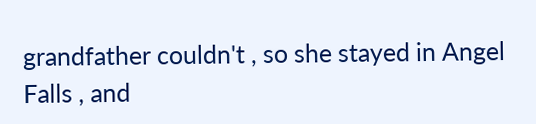grandfather couldn't , so she stayed in Angel Falls , and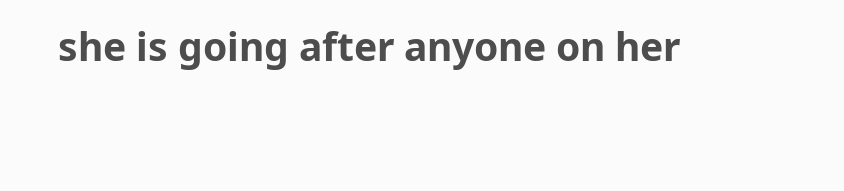she is going after anyone on her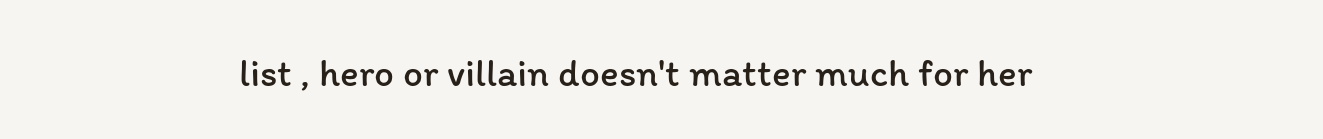list , hero or villain doesn't matter much for her